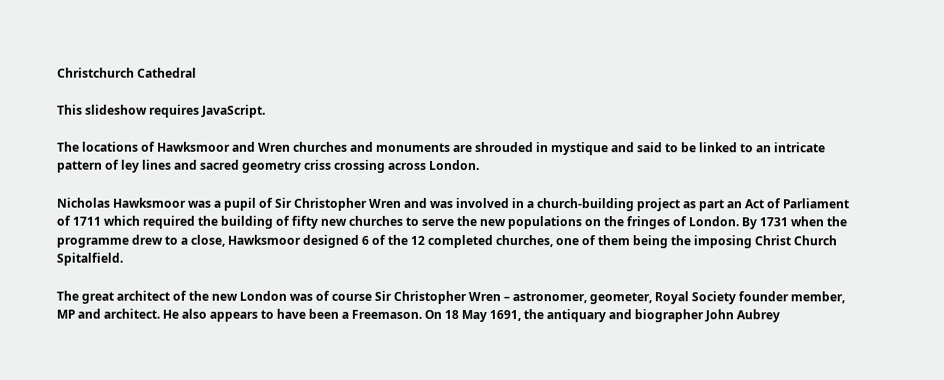Christchurch Cathedral

This slideshow requires JavaScript.

The locations of Hawksmoor and Wren churches and monuments are shrouded in mystique and said to be linked to an intricate pattern of ley lines and sacred geometry criss crossing across London.

Nicholas Hawksmoor was a pupil of Sir Christopher Wren and was involved in a church-building project as part an Act of Parliament of 1711 which required the building of fifty new churches to serve the new populations on the fringes of London. By 1731 when the programme drew to a close, Hawksmoor designed 6 of the 12 completed churches, one of them being the imposing Christ Church Spitalfield.

The great architect of the new London was of course Sir Christopher Wren – astronomer, geometer, Royal Society founder member, MP and architect. He also appears to have been a Freemason. On 18 May 1691, the antiquary and biographer John Aubrey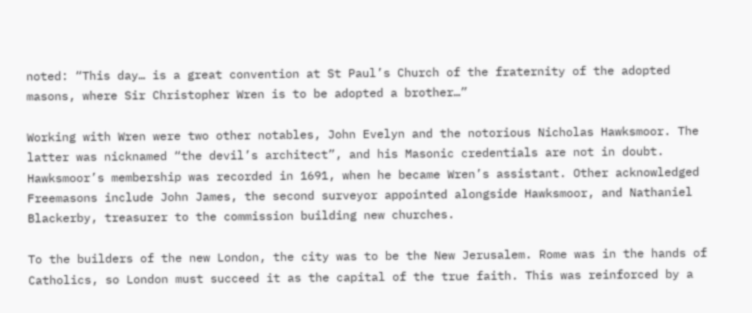noted: “This day… is a great convention at St Paul’s Church of the fraternity of the adopted masons, where Sir Christopher Wren is to be adopted a brother…”

Working with Wren were two other notables, John Evelyn and the notorious Nicholas Hawksmoor. The latter was nicknamed “the devil’s architect”, and his Masonic credentials are not in doubt. Hawksmoor’s membership was recorded in 1691, when he became Wren’s assistant. Other acknowledged Freemasons include John James, the second surveyor appointed alongside Hawksmoor, and Nathaniel Blackerby, treasurer to the commission building new churches.

To the builders of the new London, the city was to be the New Jerusalem. Rome was in the hands of Catholics, so London must succeed it as the capital of the true faith. This was reinforced by a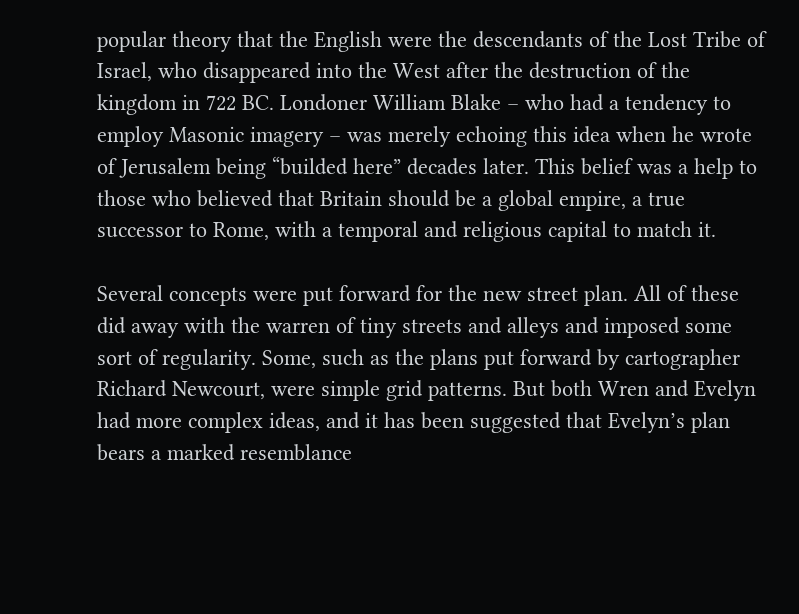popular theory that the English were the descendants of the Lost Tribe of Israel, who disappeared into the West after the destruction of the kingdom in 722 BC. Londoner William Blake – who had a tendency to employ Masonic imagery – was merely echoing this idea when he wrote of Jerusalem being “builded here” decades later. This belief was a help to those who believed that Britain should be a global empire, a true successor to Rome, with a temporal and religious capital to match it.

Several concepts were put forward for the new street plan. All of these did away with the warren of tiny streets and alleys and imposed some sort of regularity. Some, such as the plans put forward by cartographer Richard Newcourt, were simple grid patterns. But both Wren and Evelyn had more complex ideas, and it has been suggested that Evelyn’s plan bears a marked resemblance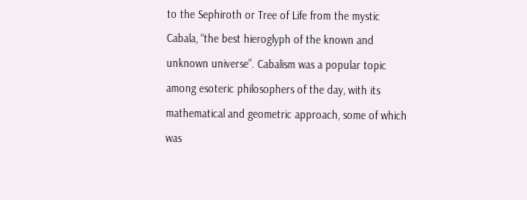to the Sephiroth or Tree of Life from the mystic Cabala, “the best hieroglyph of the known and unknown universe”. Cabalism was a popular topic among esoteric philosophers of the day, with its mathematical and geometric approach, some of which was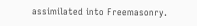assimilated into Freemasonry.